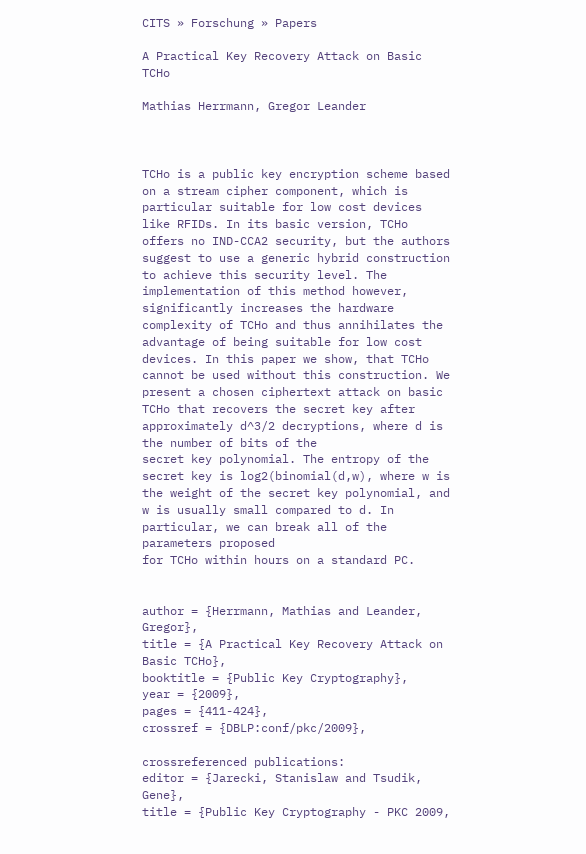CITS » Forschung » Papers

A Practical Key Recovery Attack on Basic TCHo

Mathias Herrmann, Gregor Leander



TCHo is a public key encryption scheme based on a stream cipher component, which is particular suitable for low cost devices like RFIDs. In its basic version, TCHo offers no IND-CCA2 security, but the authors suggest to use a generic hybrid construction to achieve this security level. The implementation of this method however, significantly increases the hardware complexity of TCHo and thus annihilates the advantage of being suitable for low cost devices. In this paper we show, that TCHo cannot be used without this construction. We present a chosen ciphertext attack on basic TCHo that recovers the secret key after approximately d^3/2 decryptions, where d is the number of bits of the
secret key polynomial. The entropy of the secret key is log2(binomial(d,w), where w is the weight of the secret key polynomial, and w is usually small compared to d. In particular, we can break all of the parameters proposed
for TCHo within hours on a standard PC.


author = {Herrmann, Mathias and Leander, Gregor},
title = {A Practical Key Recovery Attack on Basic TCHo},
booktitle = {Public Key Cryptography},
year = {2009},
pages = {411-424},
crossref = {DBLP:conf/pkc/2009},

crossreferenced publications:
editor = {Jarecki, Stanislaw and Tsudik, Gene},
title = {Public Key Cryptography - PKC 2009,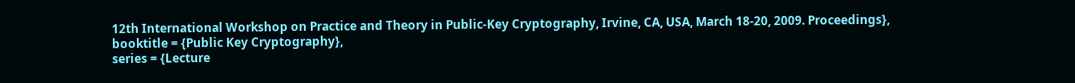12th International Workshop on Practice and Theory in Public-Key Cryptography, Irvine, CA, USA, March 18-20, 2009. Proceedings},
booktitle = {Public Key Cryptography},
series = {Lecture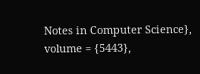Notes in Computer Science},
volume = {5443},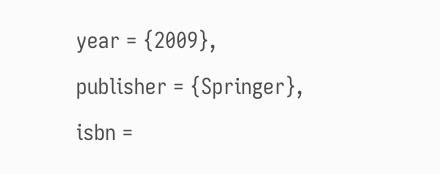year = {2009},
publisher = {Springer},
isbn =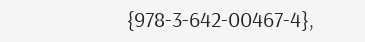{978-3-642-00467-4},